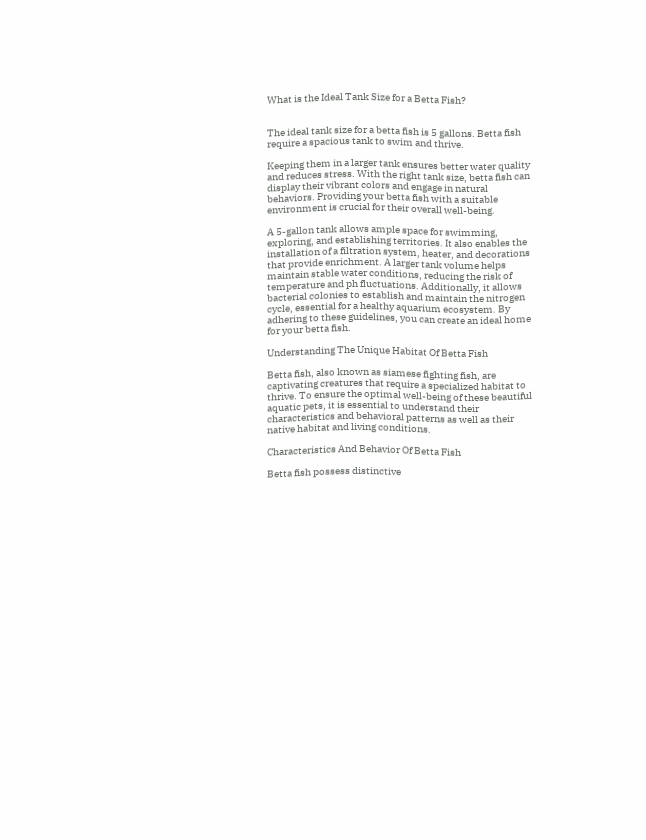What is the Ideal Tank Size for a Betta Fish?


The ideal tank size for a betta fish is 5 gallons. Betta fish require a spacious tank to swim and thrive.

Keeping them in a larger tank ensures better water quality and reduces stress. With the right tank size, betta fish can display their vibrant colors and engage in natural behaviors. Providing your betta fish with a suitable environment is crucial for their overall well-being.

A 5-gallon tank allows ample space for swimming, exploring, and establishing territories. It also enables the installation of a filtration system, heater, and decorations that provide enrichment. A larger tank volume helps maintain stable water conditions, reducing the risk of temperature and ph fluctuations. Additionally, it allows bacterial colonies to establish and maintain the nitrogen cycle, essential for a healthy aquarium ecosystem. By adhering to these guidelines, you can create an ideal home for your betta fish.

Understanding The Unique Habitat Of Betta Fish

Betta fish, also known as siamese fighting fish, are captivating creatures that require a specialized habitat to thrive. To ensure the optimal well-being of these beautiful aquatic pets, it is essential to understand their characteristics and behavioral patterns as well as their native habitat and living conditions.

Characteristics And Behavior Of Betta Fish

Betta fish possess distinctive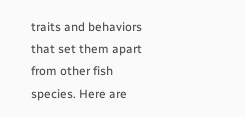traits and behaviors that set them apart from other fish species. Here are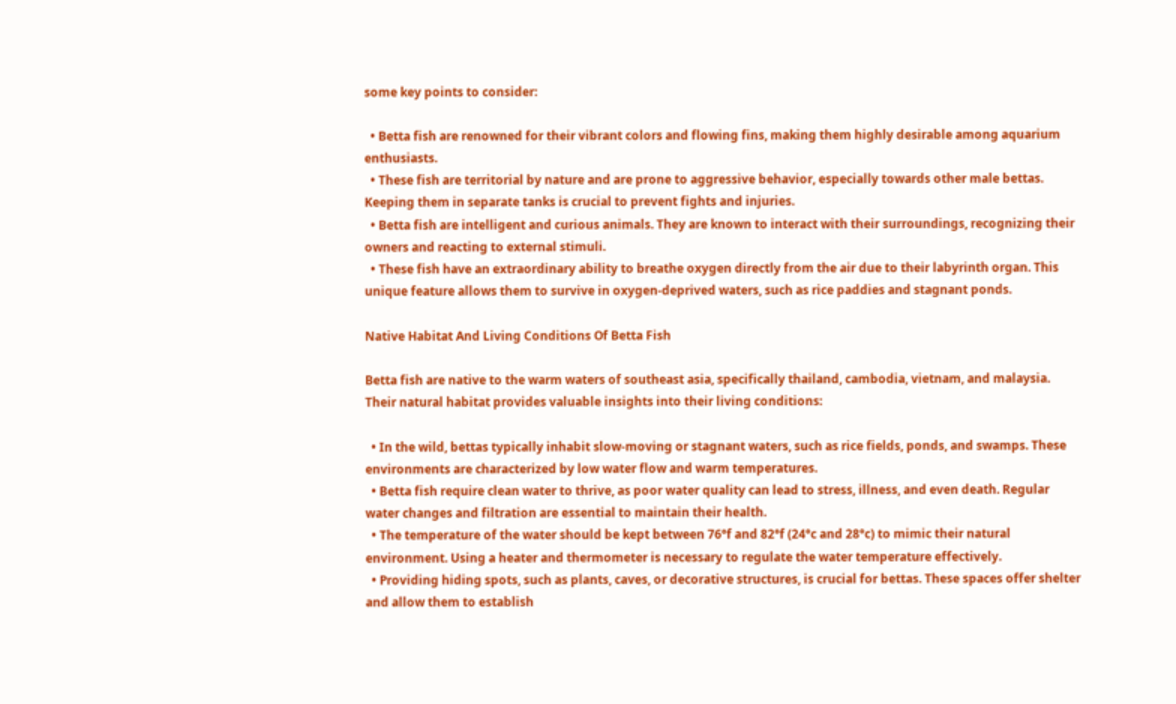some key points to consider:

  • Betta fish are renowned for their vibrant colors and flowing fins, making them highly desirable among aquarium enthusiasts.
  • These fish are territorial by nature and are prone to aggressive behavior, especially towards other male bettas. Keeping them in separate tanks is crucial to prevent fights and injuries.
  • Betta fish are intelligent and curious animals. They are known to interact with their surroundings, recognizing their owners and reacting to external stimuli.
  • These fish have an extraordinary ability to breathe oxygen directly from the air due to their labyrinth organ. This unique feature allows them to survive in oxygen-deprived waters, such as rice paddies and stagnant ponds.

Native Habitat And Living Conditions Of Betta Fish

Betta fish are native to the warm waters of southeast asia, specifically thailand, cambodia, vietnam, and malaysia. Their natural habitat provides valuable insights into their living conditions:

  • In the wild, bettas typically inhabit slow-moving or stagnant waters, such as rice fields, ponds, and swamps. These environments are characterized by low water flow and warm temperatures.
  • Betta fish require clean water to thrive, as poor water quality can lead to stress, illness, and even death. Regular water changes and filtration are essential to maintain their health.
  • The temperature of the water should be kept between 76°f and 82°f (24°c and 28°c) to mimic their natural environment. Using a heater and thermometer is necessary to regulate the water temperature effectively.
  • Providing hiding spots, such as plants, caves, or decorative structures, is crucial for bettas. These spaces offer shelter and allow them to establish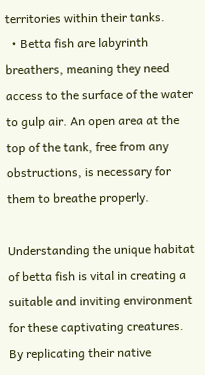territories within their tanks.
  • Betta fish are labyrinth breathers, meaning they need access to the surface of the water to gulp air. An open area at the top of the tank, free from any obstructions, is necessary for them to breathe properly.

Understanding the unique habitat of betta fish is vital in creating a suitable and inviting environment for these captivating creatures. By replicating their native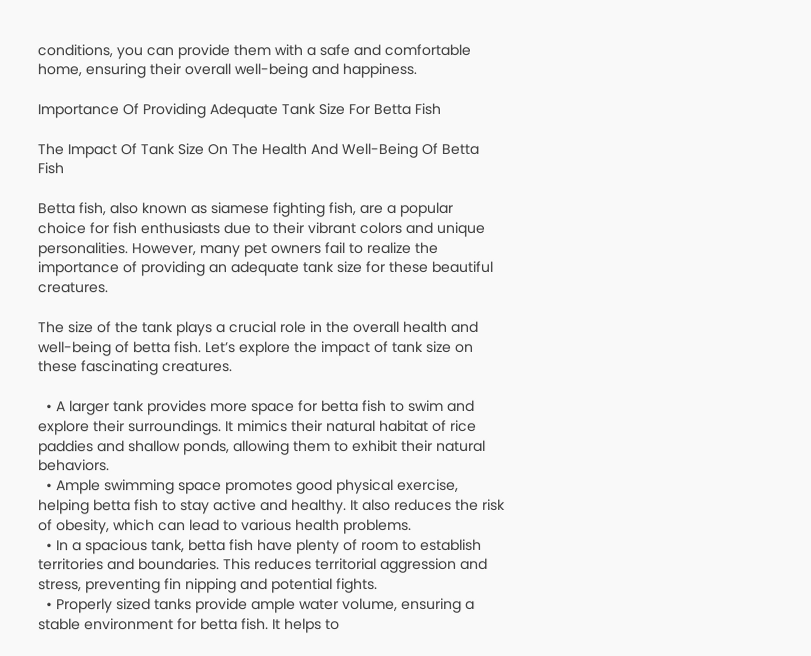conditions, you can provide them with a safe and comfortable home, ensuring their overall well-being and happiness.

Importance Of Providing Adequate Tank Size For Betta Fish

The Impact Of Tank Size On The Health And Well-Being Of Betta Fish

Betta fish, also known as siamese fighting fish, are a popular choice for fish enthusiasts due to their vibrant colors and unique personalities. However, many pet owners fail to realize the importance of providing an adequate tank size for these beautiful creatures.

The size of the tank plays a crucial role in the overall health and well-being of betta fish. Let’s explore the impact of tank size on these fascinating creatures.

  • A larger tank provides more space for betta fish to swim and explore their surroundings. It mimics their natural habitat of rice paddies and shallow ponds, allowing them to exhibit their natural behaviors.
  • Ample swimming space promotes good physical exercise, helping betta fish to stay active and healthy. It also reduces the risk of obesity, which can lead to various health problems.
  • In a spacious tank, betta fish have plenty of room to establish territories and boundaries. This reduces territorial aggression and stress, preventing fin nipping and potential fights.
  • Properly sized tanks provide ample water volume, ensuring a stable environment for betta fish. It helps to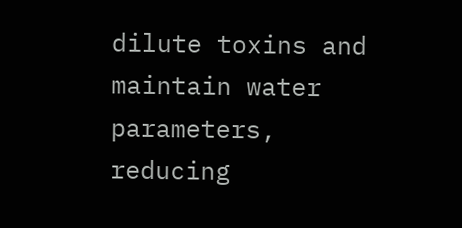dilute toxins and maintain water parameters, reducing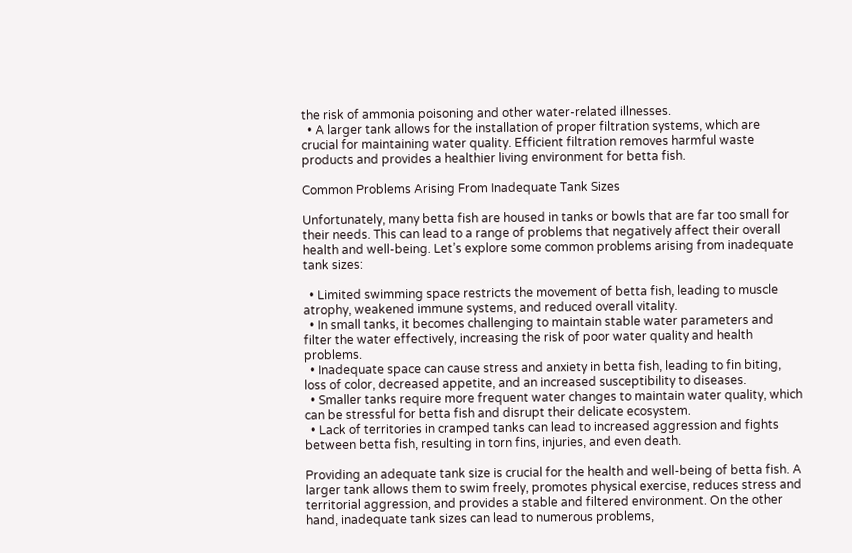the risk of ammonia poisoning and other water-related illnesses.
  • A larger tank allows for the installation of proper filtration systems, which are crucial for maintaining water quality. Efficient filtration removes harmful waste products and provides a healthier living environment for betta fish.

Common Problems Arising From Inadequate Tank Sizes

Unfortunately, many betta fish are housed in tanks or bowls that are far too small for their needs. This can lead to a range of problems that negatively affect their overall health and well-being. Let’s explore some common problems arising from inadequate tank sizes:

  • Limited swimming space restricts the movement of betta fish, leading to muscle atrophy, weakened immune systems, and reduced overall vitality.
  • In small tanks, it becomes challenging to maintain stable water parameters and filter the water effectively, increasing the risk of poor water quality and health problems.
  • Inadequate space can cause stress and anxiety in betta fish, leading to fin biting, loss of color, decreased appetite, and an increased susceptibility to diseases.
  • Smaller tanks require more frequent water changes to maintain water quality, which can be stressful for betta fish and disrupt their delicate ecosystem.
  • Lack of territories in cramped tanks can lead to increased aggression and fights between betta fish, resulting in torn fins, injuries, and even death.

Providing an adequate tank size is crucial for the health and well-being of betta fish. A larger tank allows them to swim freely, promotes physical exercise, reduces stress and territorial aggression, and provides a stable and filtered environment. On the other hand, inadequate tank sizes can lead to numerous problems,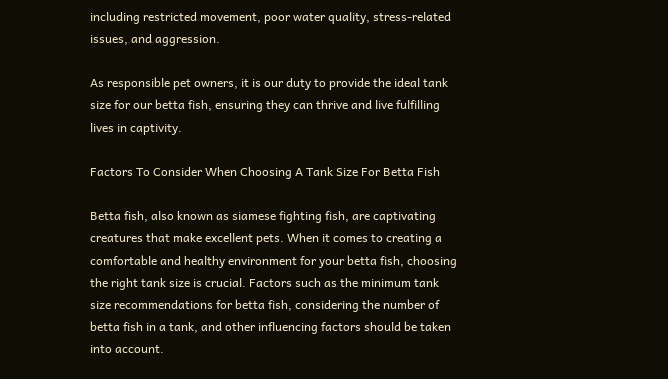including restricted movement, poor water quality, stress-related issues, and aggression.

As responsible pet owners, it is our duty to provide the ideal tank size for our betta fish, ensuring they can thrive and live fulfilling lives in captivity.

Factors To Consider When Choosing A Tank Size For Betta Fish

Betta fish, also known as siamese fighting fish, are captivating creatures that make excellent pets. When it comes to creating a comfortable and healthy environment for your betta fish, choosing the right tank size is crucial. Factors such as the minimum tank size recommendations for betta fish, considering the number of betta fish in a tank, and other influencing factors should be taken into account.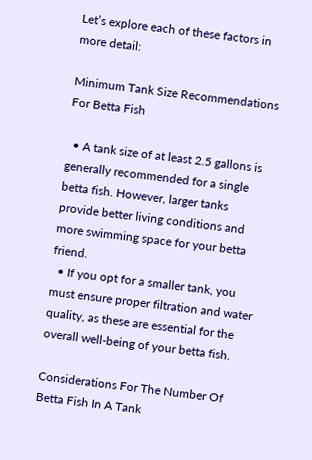Let’s explore each of these factors in more detail:

Minimum Tank Size Recommendations For Betta Fish

  • A tank size of at least 2.5 gallons is generally recommended for a single betta fish. However, larger tanks provide better living conditions and more swimming space for your betta friend.
  • If you opt for a smaller tank, you must ensure proper filtration and water quality, as these are essential for the overall well-being of your betta fish.

Considerations For The Number Of Betta Fish In A Tank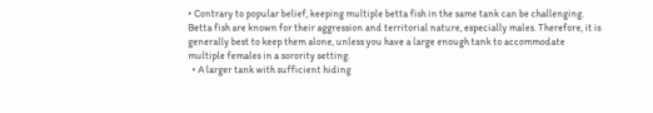• Contrary to popular belief, keeping multiple betta fish in the same tank can be challenging. Betta fish are known for their aggression and territorial nature, especially males. Therefore, it is generally best to keep them alone, unless you have a large enough tank to accommodate multiple females in a sorority setting.
  • A larger tank with sufficient hiding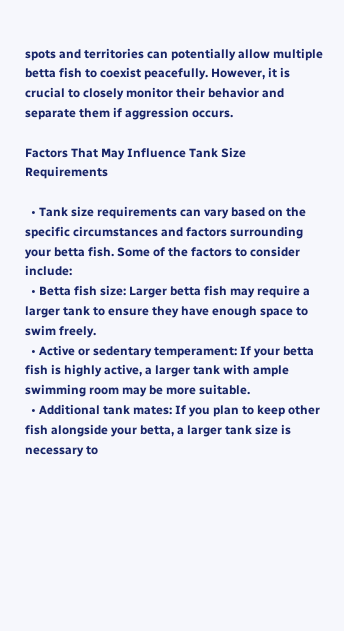spots and territories can potentially allow multiple betta fish to coexist peacefully. However, it is crucial to closely monitor their behavior and separate them if aggression occurs.

Factors That May Influence Tank Size Requirements

  • Tank size requirements can vary based on the specific circumstances and factors surrounding your betta fish. Some of the factors to consider include:
  • Betta fish size: Larger betta fish may require a larger tank to ensure they have enough space to swim freely.
  • Active or sedentary temperament: If your betta fish is highly active, a larger tank with ample swimming room may be more suitable.
  • Additional tank mates: If you plan to keep other fish alongside your betta, a larger tank size is necessary to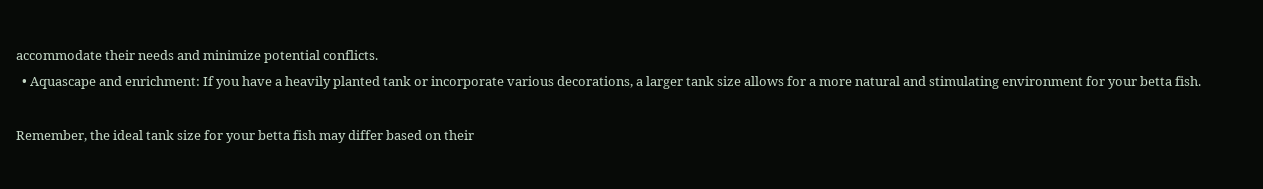accommodate their needs and minimize potential conflicts.
  • Aquascape and enrichment: If you have a heavily planted tank or incorporate various decorations, a larger tank size allows for a more natural and stimulating environment for your betta fish.

Remember, the ideal tank size for your betta fish may differ based on their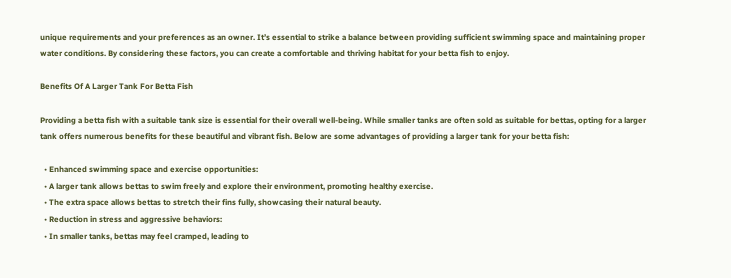unique requirements and your preferences as an owner. It’s essential to strike a balance between providing sufficient swimming space and maintaining proper water conditions. By considering these factors, you can create a comfortable and thriving habitat for your betta fish to enjoy.

Benefits Of A Larger Tank For Betta Fish

Providing a betta fish with a suitable tank size is essential for their overall well-being. While smaller tanks are often sold as suitable for bettas, opting for a larger tank offers numerous benefits for these beautiful and vibrant fish. Below are some advantages of providing a larger tank for your betta fish:

  • Enhanced swimming space and exercise opportunities:
  • A larger tank allows bettas to swim freely and explore their environment, promoting healthy exercise.
  • The extra space allows bettas to stretch their fins fully, showcasing their natural beauty.
  • Reduction in stress and aggressive behaviors:
  • In smaller tanks, bettas may feel cramped, leading to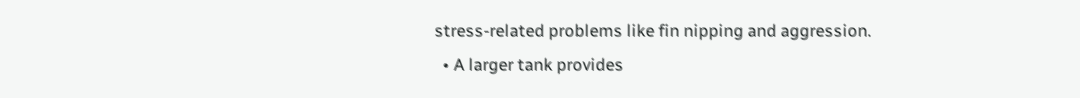stress-related problems like fin nipping and aggression.
  • A larger tank provides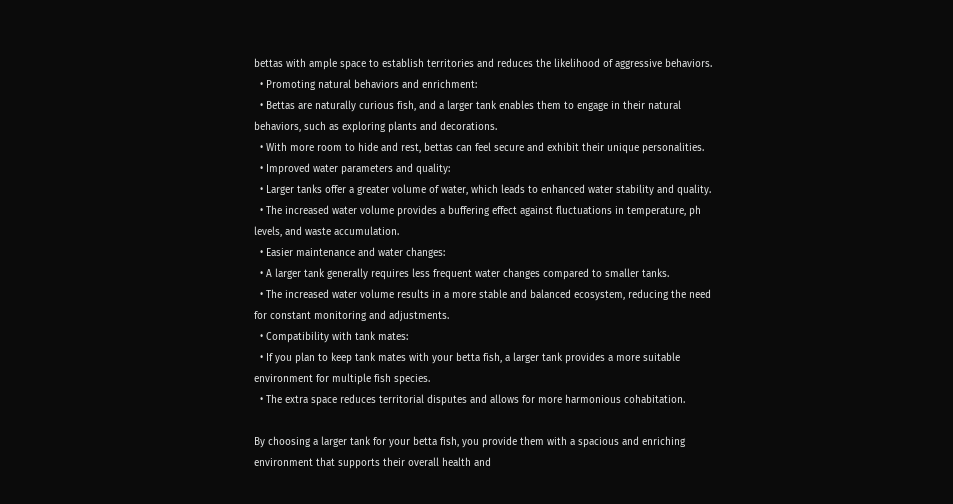bettas with ample space to establish territories and reduces the likelihood of aggressive behaviors.
  • Promoting natural behaviors and enrichment:
  • Bettas are naturally curious fish, and a larger tank enables them to engage in their natural behaviors, such as exploring plants and decorations.
  • With more room to hide and rest, bettas can feel secure and exhibit their unique personalities.
  • Improved water parameters and quality:
  • Larger tanks offer a greater volume of water, which leads to enhanced water stability and quality.
  • The increased water volume provides a buffering effect against fluctuations in temperature, ph levels, and waste accumulation.
  • Easier maintenance and water changes:
  • A larger tank generally requires less frequent water changes compared to smaller tanks.
  • The increased water volume results in a more stable and balanced ecosystem, reducing the need for constant monitoring and adjustments.
  • Compatibility with tank mates:
  • If you plan to keep tank mates with your betta fish, a larger tank provides a more suitable environment for multiple fish species.
  • The extra space reduces territorial disputes and allows for more harmonious cohabitation.

By choosing a larger tank for your betta fish, you provide them with a spacious and enriching environment that supports their overall health and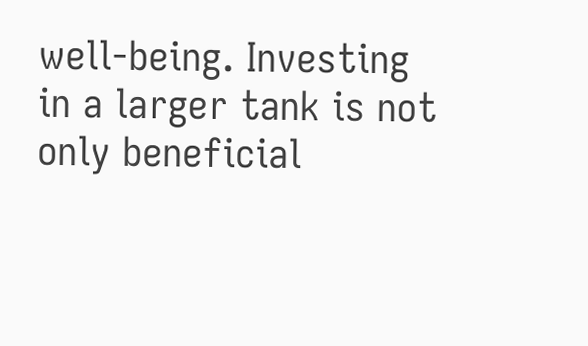well-being. Investing in a larger tank is not only beneficial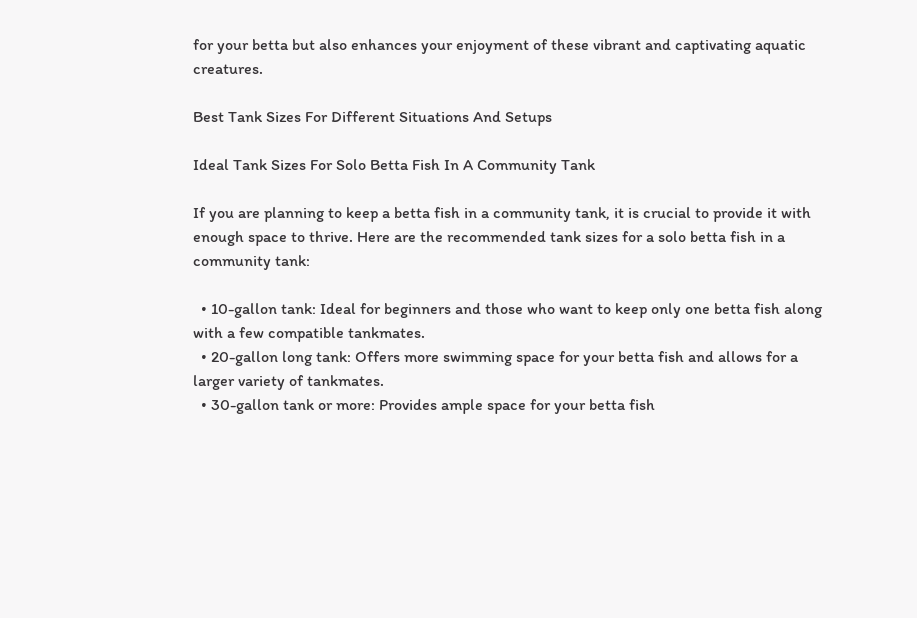for your betta but also enhances your enjoyment of these vibrant and captivating aquatic creatures.

Best Tank Sizes For Different Situations And Setups

Ideal Tank Sizes For Solo Betta Fish In A Community Tank

If you are planning to keep a betta fish in a community tank, it is crucial to provide it with enough space to thrive. Here are the recommended tank sizes for a solo betta fish in a community tank:

  • 10-gallon tank: Ideal for beginners and those who want to keep only one betta fish along with a few compatible tankmates.
  • 20-gallon long tank: Offers more swimming space for your betta fish and allows for a larger variety of tankmates.
  • 30-gallon tank or more: Provides ample space for your betta fish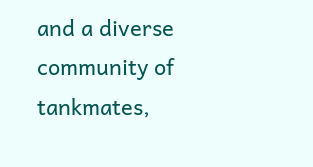and a diverse community of tankmates,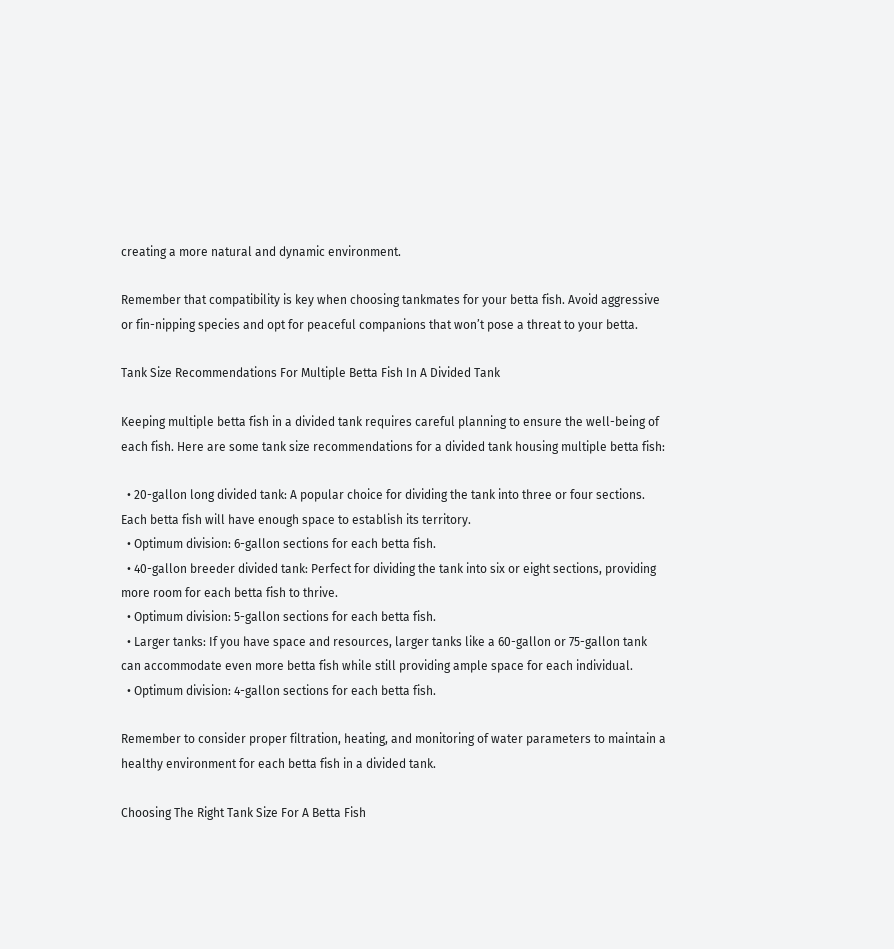creating a more natural and dynamic environment.

Remember that compatibility is key when choosing tankmates for your betta fish. Avoid aggressive or fin-nipping species and opt for peaceful companions that won’t pose a threat to your betta.

Tank Size Recommendations For Multiple Betta Fish In A Divided Tank

Keeping multiple betta fish in a divided tank requires careful planning to ensure the well-being of each fish. Here are some tank size recommendations for a divided tank housing multiple betta fish:

  • 20-gallon long divided tank: A popular choice for dividing the tank into three or four sections. Each betta fish will have enough space to establish its territory.
  • Optimum division: 6-gallon sections for each betta fish.
  • 40-gallon breeder divided tank: Perfect for dividing the tank into six or eight sections, providing more room for each betta fish to thrive.
  • Optimum division: 5-gallon sections for each betta fish.
  • Larger tanks: If you have space and resources, larger tanks like a 60-gallon or 75-gallon tank can accommodate even more betta fish while still providing ample space for each individual.
  • Optimum division: 4-gallon sections for each betta fish.

Remember to consider proper filtration, heating, and monitoring of water parameters to maintain a healthy environment for each betta fish in a divided tank.

Choosing The Right Tank Size For A Betta Fish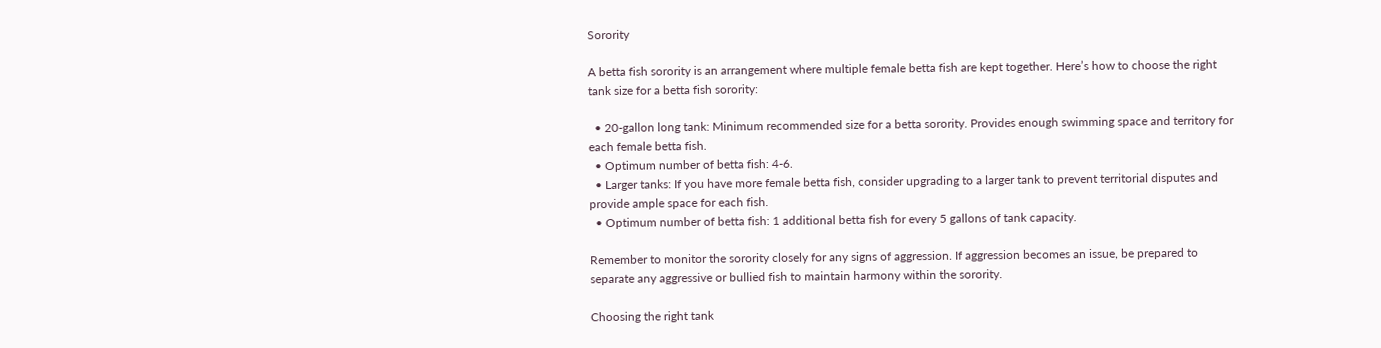Sorority

A betta fish sorority is an arrangement where multiple female betta fish are kept together. Here’s how to choose the right tank size for a betta fish sorority:

  • 20-gallon long tank: Minimum recommended size for a betta sorority. Provides enough swimming space and territory for each female betta fish.
  • Optimum number of betta fish: 4-6.
  • Larger tanks: If you have more female betta fish, consider upgrading to a larger tank to prevent territorial disputes and provide ample space for each fish.
  • Optimum number of betta fish: 1 additional betta fish for every 5 gallons of tank capacity.

Remember to monitor the sorority closely for any signs of aggression. If aggression becomes an issue, be prepared to separate any aggressive or bullied fish to maintain harmony within the sorority.

Choosing the right tank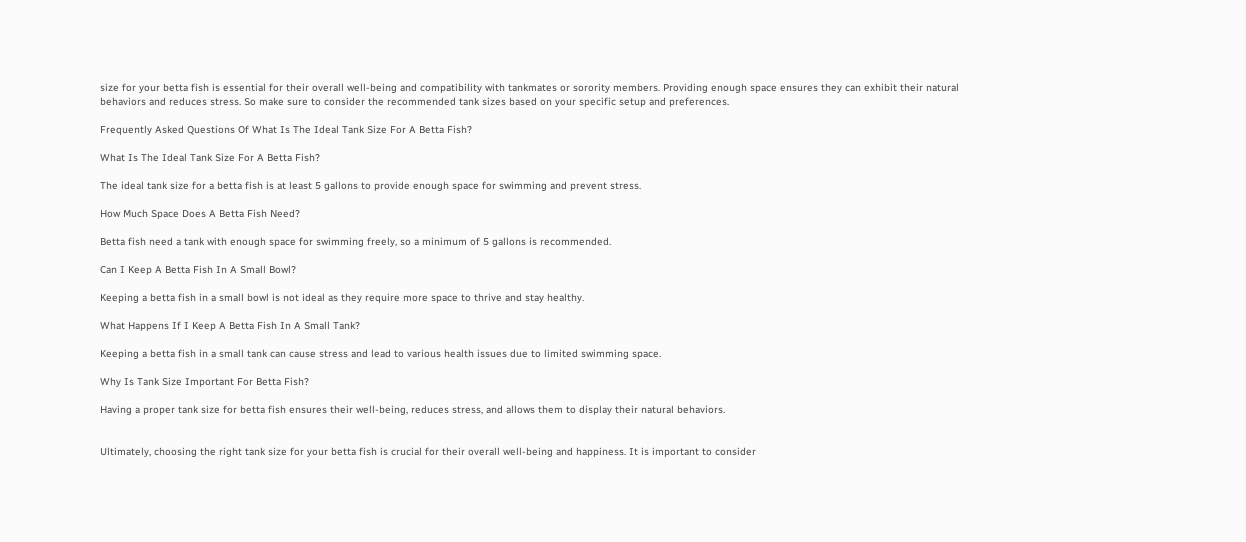size for your betta fish is essential for their overall well-being and compatibility with tankmates or sorority members. Providing enough space ensures they can exhibit their natural behaviors and reduces stress. So make sure to consider the recommended tank sizes based on your specific setup and preferences.

Frequently Asked Questions Of What Is The Ideal Tank Size For A Betta Fish?

What Is The Ideal Tank Size For A Betta Fish?

The ideal tank size for a betta fish is at least 5 gallons to provide enough space for swimming and prevent stress.

How Much Space Does A Betta Fish Need?

Betta fish need a tank with enough space for swimming freely, so a minimum of 5 gallons is recommended.

Can I Keep A Betta Fish In A Small Bowl?

Keeping a betta fish in a small bowl is not ideal as they require more space to thrive and stay healthy.

What Happens If I Keep A Betta Fish In A Small Tank?

Keeping a betta fish in a small tank can cause stress and lead to various health issues due to limited swimming space.

Why Is Tank Size Important For Betta Fish?

Having a proper tank size for betta fish ensures their well-being, reduces stress, and allows them to display their natural behaviors.


Ultimately, choosing the right tank size for your betta fish is crucial for their overall well-being and happiness. It is important to consider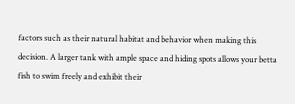factors such as their natural habitat and behavior when making this decision. A larger tank with ample space and hiding spots allows your betta fish to swim freely and exhibit their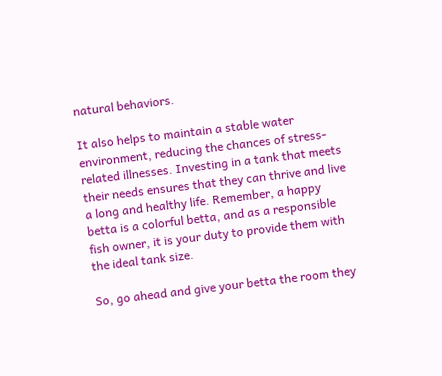natural behaviors.

It also helps to maintain a stable water environment, reducing the chances of stress-related illnesses. Investing in a tank that meets their needs ensures that they can thrive and live a long and healthy life. Remember, a happy betta is a colorful betta, and as a responsible fish owner, it is your duty to provide them with the ideal tank size.

So, go ahead and give your betta the room they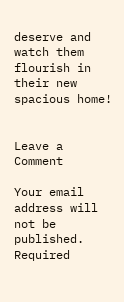deserve and watch them flourish in their new spacious home!


Leave a Comment

Your email address will not be published. Required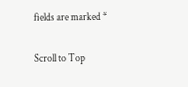fields are marked *

Scroll to Top